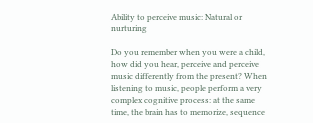Ability to perceive music: Natural or nurturing

Do you remember when you were a child, how did you hear, perceive and perceive music differently from the present? When listening to music, people perform a very complex cognitive process: at the same time, the brain has to memorize, sequence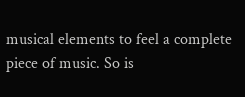musical elements to feel a complete piece of music. So is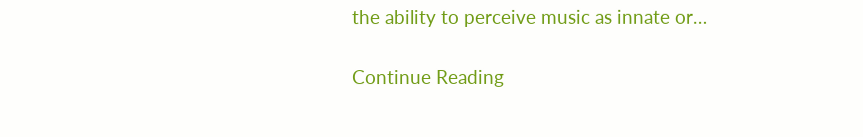the ability to perceive music as innate or…

Continue Reading